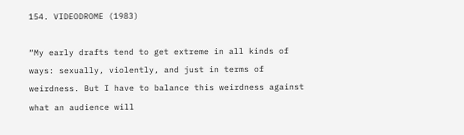154. VIDEODROME (1983)

“My early drafts tend to get extreme in all kinds of ways: sexually, violently, and just in terms of weirdness. But I have to balance this weirdness against what an audience will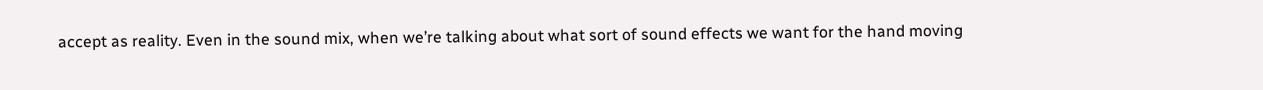accept as reality. Even in the sound mix, when we’re talking about what sort of sound effects we want for the hand moving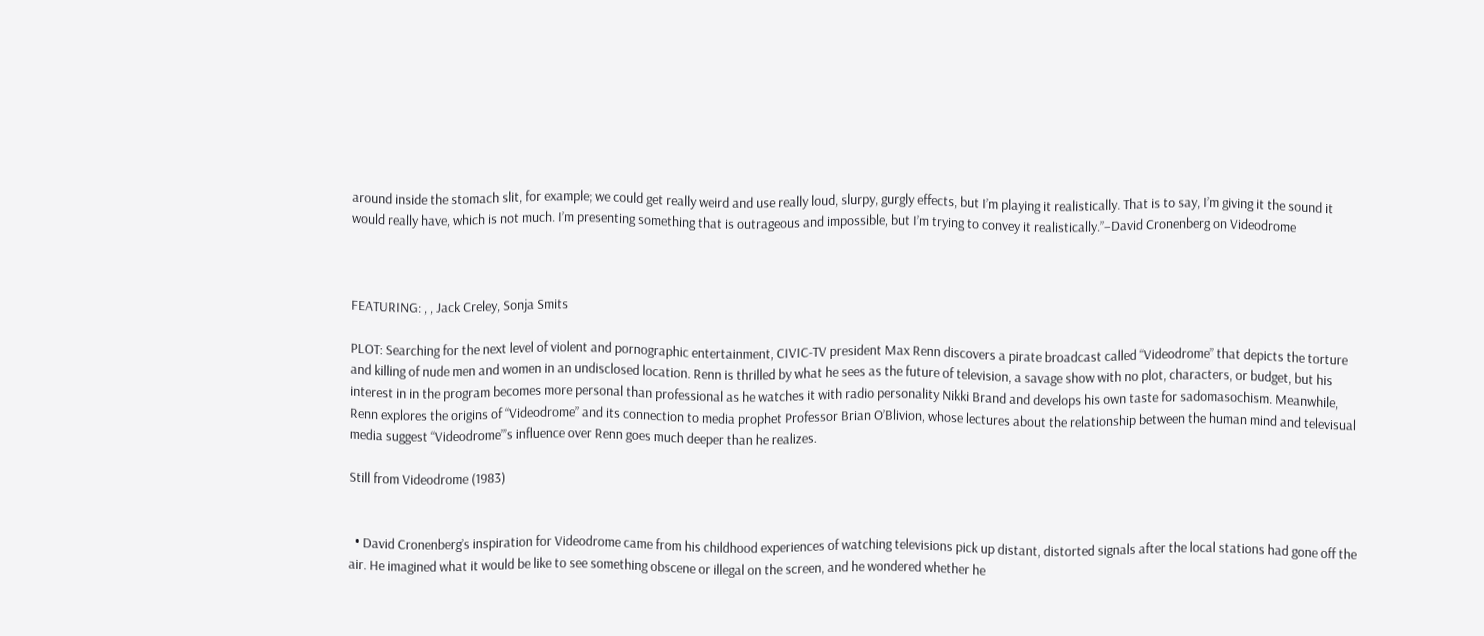around inside the stomach slit, for example; we could get really weird and use really loud, slurpy, gurgly effects, but I’m playing it realistically. That is to say, I’m giving it the sound it would really have, which is not much. I’m presenting something that is outrageous and impossible, but I’m trying to convey it realistically.”–David Cronenberg on Videodrome



FEATURING: , , Jack Creley, Sonja Smits

PLOT: Searching for the next level of violent and pornographic entertainment, CIVIC-TV president Max Renn discovers a pirate broadcast called “Videodrome” that depicts the torture and killing of nude men and women in an undisclosed location. Renn is thrilled by what he sees as the future of television, a savage show with no plot, characters, or budget, but his interest in in the program becomes more personal than professional as he watches it with radio personality Nikki Brand and develops his own taste for sadomasochism. Meanwhile, Renn explores the origins of “Videodrome” and its connection to media prophet Professor Brian O’Blivion, whose lectures about the relationship between the human mind and televisual media suggest “Videodrome”’s influence over Renn goes much deeper than he realizes.

Still from Videodrome (1983)


  • David Cronenberg’s inspiration for Videodrome came from his childhood experiences of watching televisions pick up distant, distorted signals after the local stations had gone off the air. He imagined what it would be like to see something obscene or illegal on the screen, and he wondered whether he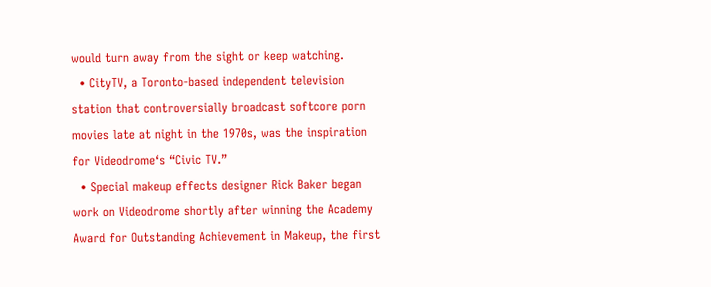would turn away from the sight or keep watching.
  • CityTV, a Toronto-based independent television station that controversially broadcast softcore porn movies late at night in the 1970s, was the inspiration for Videodrome‘s “Civic TV.”
  • Special makeup effects designer Rick Baker began work on Videodrome shortly after winning the Academy Award for Outstanding Achievement in Makeup, the first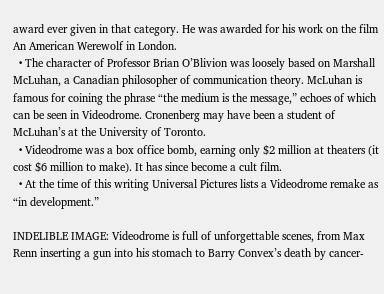award ever given in that category. He was awarded for his work on the film An American Werewolf in London.
  • The character of Professor Brian O’Blivion was loosely based on Marshall McLuhan, a Canadian philosopher of communication theory. McLuhan is famous for coining the phrase “the medium is the message,” echoes of which can be seen in Videodrome. Cronenberg may have been a student of McLuhan’s at the University of Toronto.
  • Videodrome was a box office bomb, earning only $2 million at theaters (it cost $6 million to make). It has since become a cult film.
  • At the time of this writing Universal Pictures lists a Videodrome remake as “in development.”

INDELIBLE IMAGE: Videodrome is full of unforgettable scenes, from Max Renn inserting a gun into his stomach to Barry Convex’s death by cancer-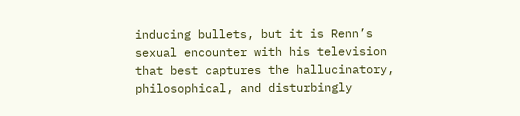inducing bullets, but it is Renn’s sexual encounter with his television that best captures the hallucinatory, philosophical, and disturbingly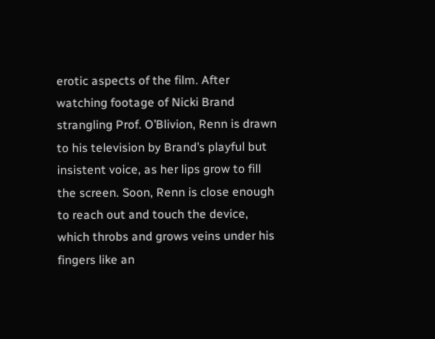erotic aspects of the film. After watching footage of Nicki Brand strangling Prof. O’Blivion, Renn is drawn to his television by Brand’s playful but insistent voice, as her lips grow to fill the screen. Soon, Renn is close enough to reach out and touch the device, which throbs and grows veins under his fingers like an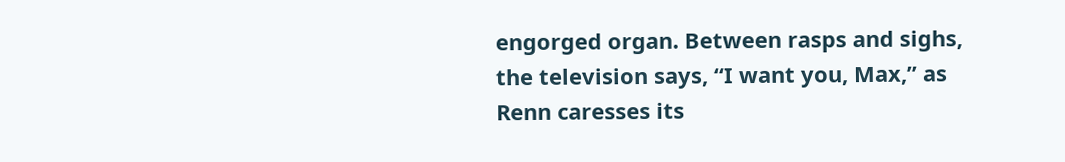engorged organ. Between rasps and sighs, the television says, “I want you, Max,” as Renn caresses its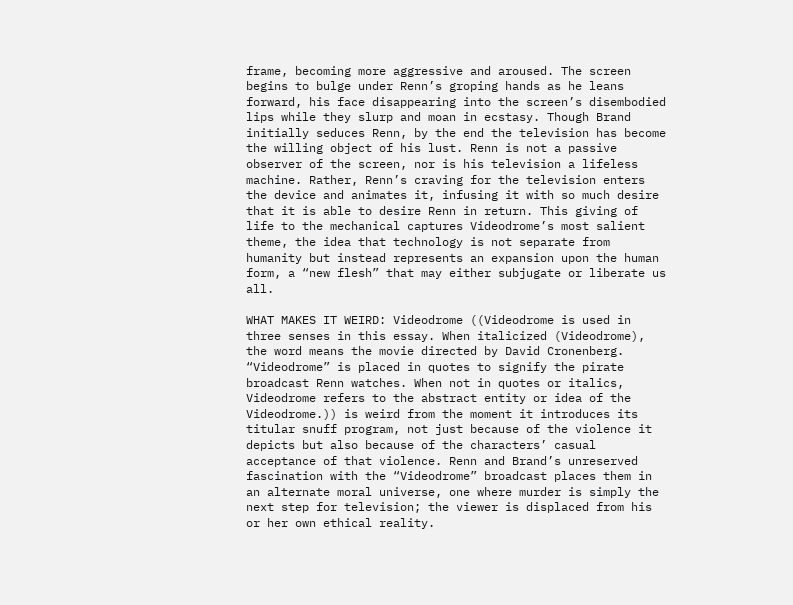frame, becoming more aggressive and aroused. The screen begins to bulge under Renn’s groping hands as he leans forward, his face disappearing into the screen’s disembodied lips while they slurp and moan in ecstasy. Though Brand initially seduces Renn, by the end the television has become the willing object of his lust. Renn is not a passive observer of the screen, nor is his television a lifeless machine. Rather, Renn’s craving for the television enters the device and animates it, infusing it with so much desire that it is able to desire Renn in return. This giving of life to the mechanical captures Videodrome’s most salient theme, the idea that technology is not separate from humanity but instead represents an expansion upon the human form, a “new flesh” that may either subjugate or liberate us all.

WHAT MAKES IT WEIRD: Videodrome ((Videodrome is used in three senses in this essay. When italicized (Videodrome), the word means the movie directed by David Cronenberg. “Videodrome” is placed in quotes to signify the pirate broadcast Renn watches. When not in quotes or italics, Videodrome refers to the abstract entity or idea of the Videodrome.)) is weird from the moment it introduces its titular snuff program, not just because of the violence it depicts but also because of the characters’ casual acceptance of that violence. Renn and Brand’s unreserved fascination with the “Videodrome” broadcast places them in an alternate moral universe, one where murder is simply the next step for television; the viewer is displaced from his or her own ethical reality.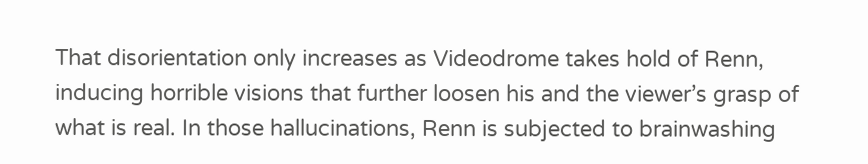That disorientation only increases as Videodrome takes hold of Renn, inducing horrible visions that further loosen his and the viewer’s grasp of what is real. In those hallucinations, Renn is subjected to brainwashing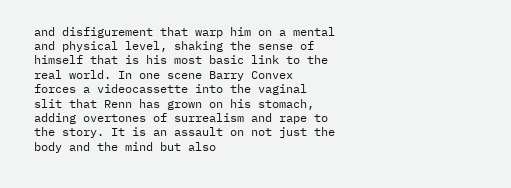and disfigurement that warp him on a mental and physical level, shaking the sense of himself that is his most basic link to the real world. In one scene Barry Convex forces a videocassette into the vaginal slit that Renn has grown on his stomach, adding overtones of surrealism and rape to the story. It is an assault on not just the body and the mind but also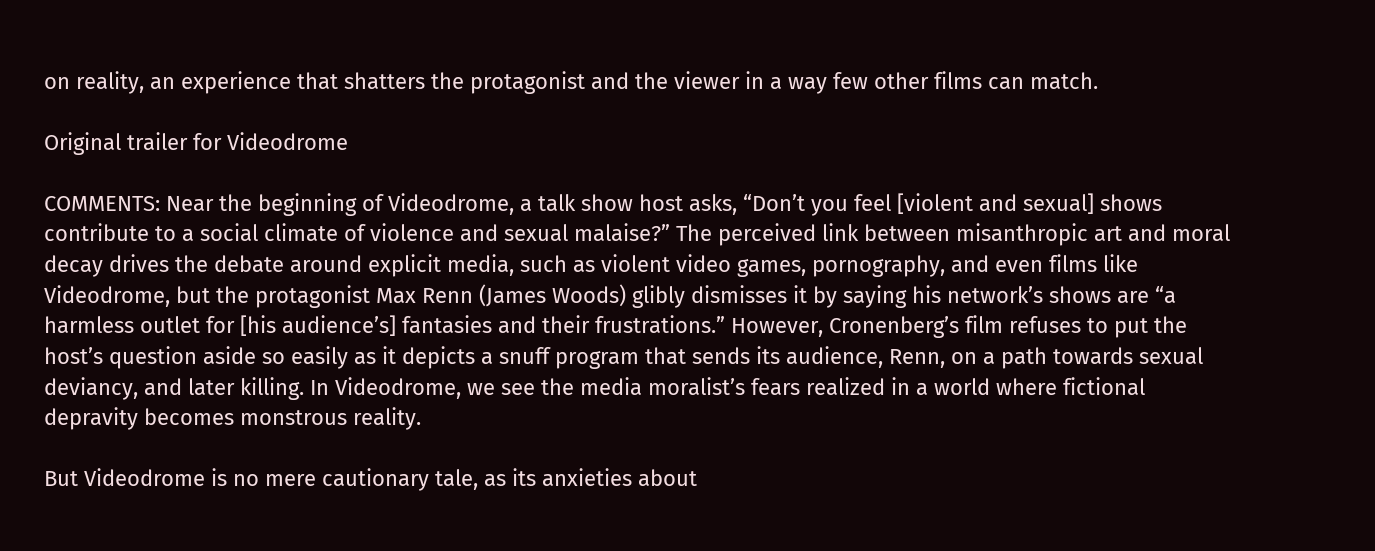on reality, an experience that shatters the protagonist and the viewer in a way few other films can match.

Original trailer for Videodrome

COMMENTS: Near the beginning of Videodrome, a talk show host asks, “Don’t you feel [violent and sexual] shows contribute to a social climate of violence and sexual malaise?” The perceived link between misanthropic art and moral decay drives the debate around explicit media, such as violent video games, pornography, and even films like Videodrome, but the protagonist Max Renn (James Woods) glibly dismisses it by saying his network’s shows are “a harmless outlet for [his audience’s] fantasies and their frustrations.” However, Cronenberg’s film refuses to put the host’s question aside so easily as it depicts a snuff program that sends its audience, Renn, on a path towards sexual deviancy, and later killing. In Videodrome, we see the media moralist’s fears realized in a world where fictional depravity becomes monstrous reality.

But Videodrome is no mere cautionary tale, as its anxieties about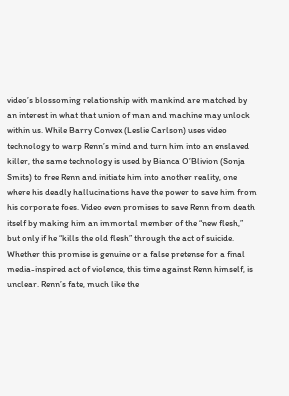video’s blossoming relationship with mankind are matched by an interest in what that union of man and machine may unlock within us. While Barry Convex (Leslie Carlson) uses video technology to warp Renn’s mind and turn him into an enslaved killer, the same technology is used by Bianca O’Blivion (Sonja Smits) to free Renn and initiate him into another reality, one where his deadly hallucinations have the power to save him from his corporate foes. Video even promises to save Renn from death itself by making him an immortal member of the “new flesh,” but only if he “kills the old flesh” through the act of suicide. Whether this promise is genuine or a false pretense for a final media-inspired act of violence, this time against Renn himself, is unclear. Renn’s fate, much like the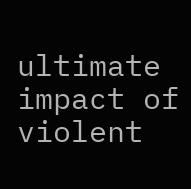ultimate impact of violent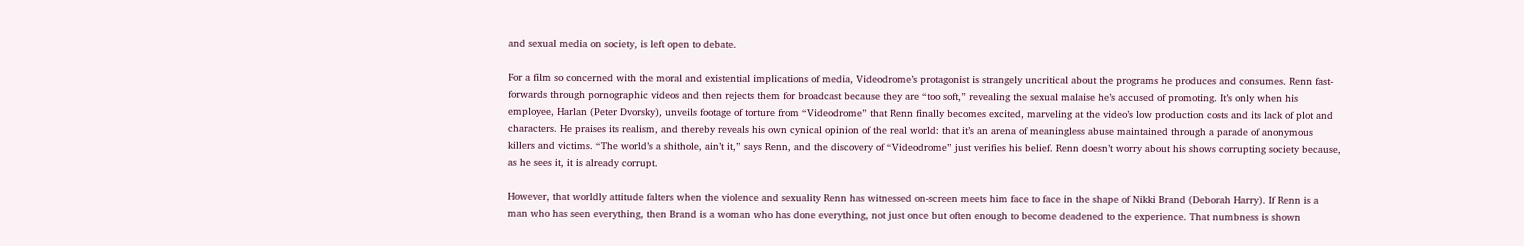and sexual media on society, is left open to debate.

For a film so concerned with the moral and existential implications of media, Videodrome’s protagonist is strangely uncritical about the programs he produces and consumes. Renn fast-forwards through pornographic videos and then rejects them for broadcast because they are “too soft,” revealing the sexual malaise he’s accused of promoting. It’s only when his employee, Harlan (Peter Dvorsky), unveils footage of torture from “Videodrome” that Renn finally becomes excited, marveling at the video’s low production costs and its lack of plot and characters. He praises its realism, and thereby reveals his own cynical opinion of the real world: that it’s an arena of meaningless abuse maintained through a parade of anonymous killers and victims. “The world’s a shithole, ain’t it,” says Renn, and the discovery of “Videodrome” just verifies his belief. Renn doesn’t worry about his shows corrupting society because, as he sees it, it is already corrupt.

However, that worldly attitude falters when the violence and sexuality Renn has witnessed on-screen meets him face to face in the shape of Nikki Brand (Deborah Harry). If Renn is a man who has seen everything, then Brand is a woman who has done everything, not just once but often enough to become deadened to the experience. That numbness is shown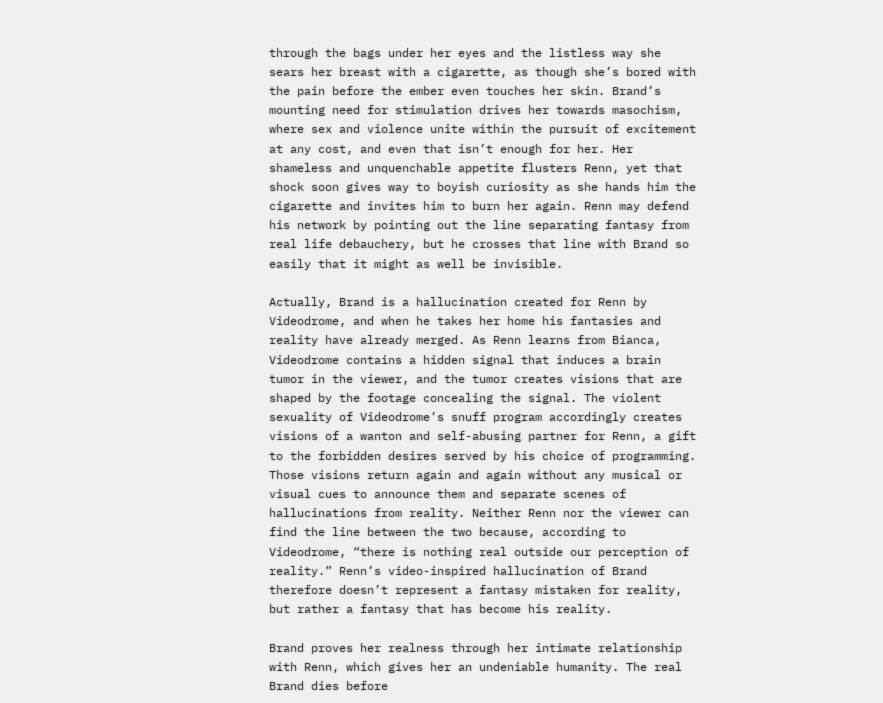through the bags under her eyes and the listless way she sears her breast with a cigarette, as though she’s bored with the pain before the ember even touches her skin. Brand’s mounting need for stimulation drives her towards masochism, where sex and violence unite within the pursuit of excitement at any cost, and even that isn’t enough for her. Her shameless and unquenchable appetite flusters Renn, yet that shock soon gives way to boyish curiosity as she hands him the cigarette and invites him to burn her again. Renn may defend his network by pointing out the line separating fantasy from real life debauchery, but he crosses that line with Brand so easily that it might as well be invisible.

Actually, Brand is a hallucination created for Renn by Videodrome, and when he takes her home his fantasies and reality have already merged. As Renn learns from Bianca, Videodrome contains a hidden signal that induces a brain tumor in the viewer, and the tumor creates visions that are shaped by the footage concealing the signal. The violent sexuality of Videodrome’s snuff program accordingly creates visions of a wanton and self-abusing partner for Renn, a gift to the forbidden desires served by his choice of programming. Those visions return again and again without any musical or visual cues to announce them and separate scenes of hallucinations from reality. Neither Renn nor the viewer can find the line between the two because, according to Videodrome, “there is nothing real outside our perception of reality.” Renn’s video-inspired hallucination of Brand therefore doesn’t represent a fantasy mistaken for reality, but rather a fantasy that has become his reality.

Brand proves her realness through her intimate relationship with Renn, which gives her an undeniable humanity. The real Brand dies before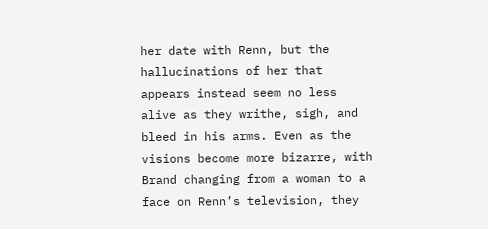her date with Renn, but the hallucinations of her that appears instead seem no less alive as they writhe, sigh, and bleed in his arms. Even as the visions become more bizarre, with Brand changing from a woman to a face on Renn’s television, they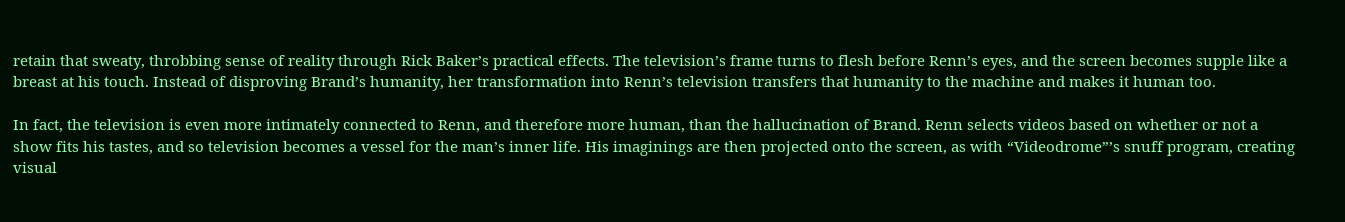retain that sweaty, throbbing sense of reality through Rick Baker’s practical effects. The television’s frame turns to flesh before Renn’s eyes, and the screen becomes supple like a breast at his touch. Instead of disproving Brand’s humanity, her transformation into Renn’s television transfers that humanity to the machine and makes it human too.

In fact, the television is even more intimately connected to Renn, and therefore more human, than the hallucination of Brand. Renn selects videos based on whether or not a show fits his tastes, and so television becomes a vessel for the man’s inner life. His imaginings are then projected onto the screen, as with “Videodrome”’s snuff program, creating visual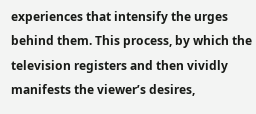experiences that intensify the urges behind them. This process, by which the television registers and then vividly manifests the viewer’s desires,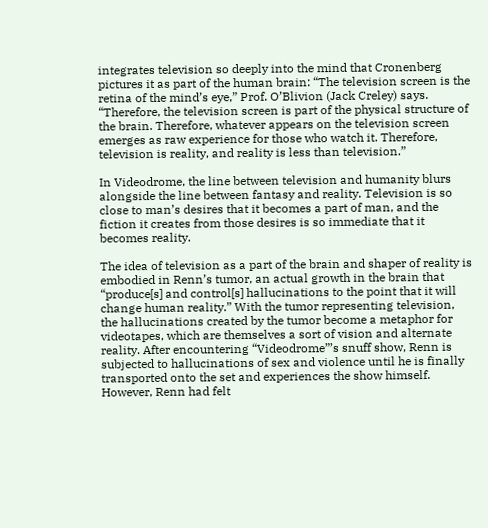integrates television so deeply into the mind that Cronenberg pictures it as part of the human brain: “The television screen is the retina of the mind’s eye,” Prof. O’Blivion (Jack Creley) says. “Therefore, the television screen is part of the physical structure of the brain. Therefore, whatever appears on the television screen emerges as raw experience for those who watch it. Therefore, television is reality, and reality is less than television.”

In Videodrome, the line between television and humanity blurs alongside the line between fantasy and reality. Television is so close to man’s desires that it becomes a part of man, and the fiction it creates from those desires is so immediate that it becomes reality.

The idea of television as a part of the brain and shaper of reality is embodied in Renn’s tumor, an actual growth in the brain that “produce[s] and control[s] hallucinations to the point that it will change human reality.” With the tumor representing television, the hallucinations created by the tumor become a metaphor for videotapes, which are themselves a sort of vision and alternate reality. After encountering “Videodrome”’s snuff show, Renn is subjected to hallucinations of sex and violence until he is finally transported onto the set and experiences the show himself. However, Renn had felt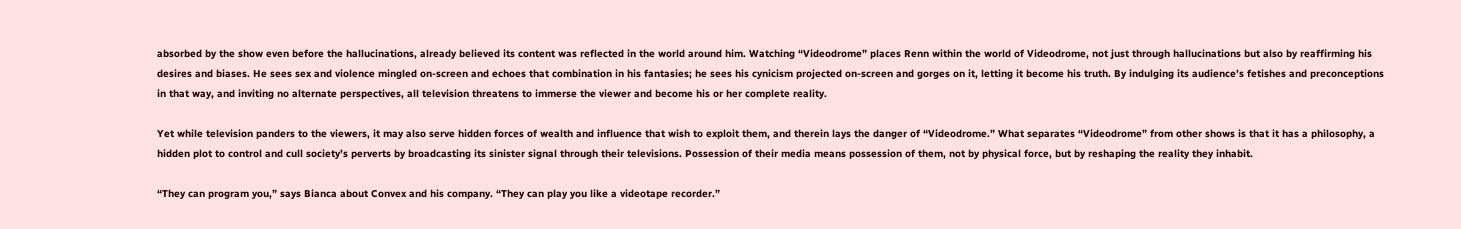absorbed by the show even before the hallucinations, already believed its content was reflected in the world around him. Watching “Videodrome” places Renn within the world of Videodrome, not just through hallucinations but also by reaffirming his desires and biases. He sees sex and violence mingled on-screen and echoes that combination in his fantasies; he sees his cynicism projected on-screen and gorges on it, letting it become his truth. By indulging its audience’s fetishes and preconceptions in that way, and inviting no alternate perspectives, all television threatens to immerse the viewer and become his or her complete reality.

Yet while television panders to the viewers, it may also serve hidden forces of wealth and influence that wish to exploit them, and therein lays the danger of “Videodrome.” What separates “Videodrome” from other shows is that it has a philosophy, a hidden plot to control and cull society’s perverts by broadcasting its sinister signal through their televisions. Possession of their media means possession of them, not by physical force, but by reshaping the reality they inhabit.

“They can program you,” says Bianca about Convex and his company. “They can play you like a videotape recorder.”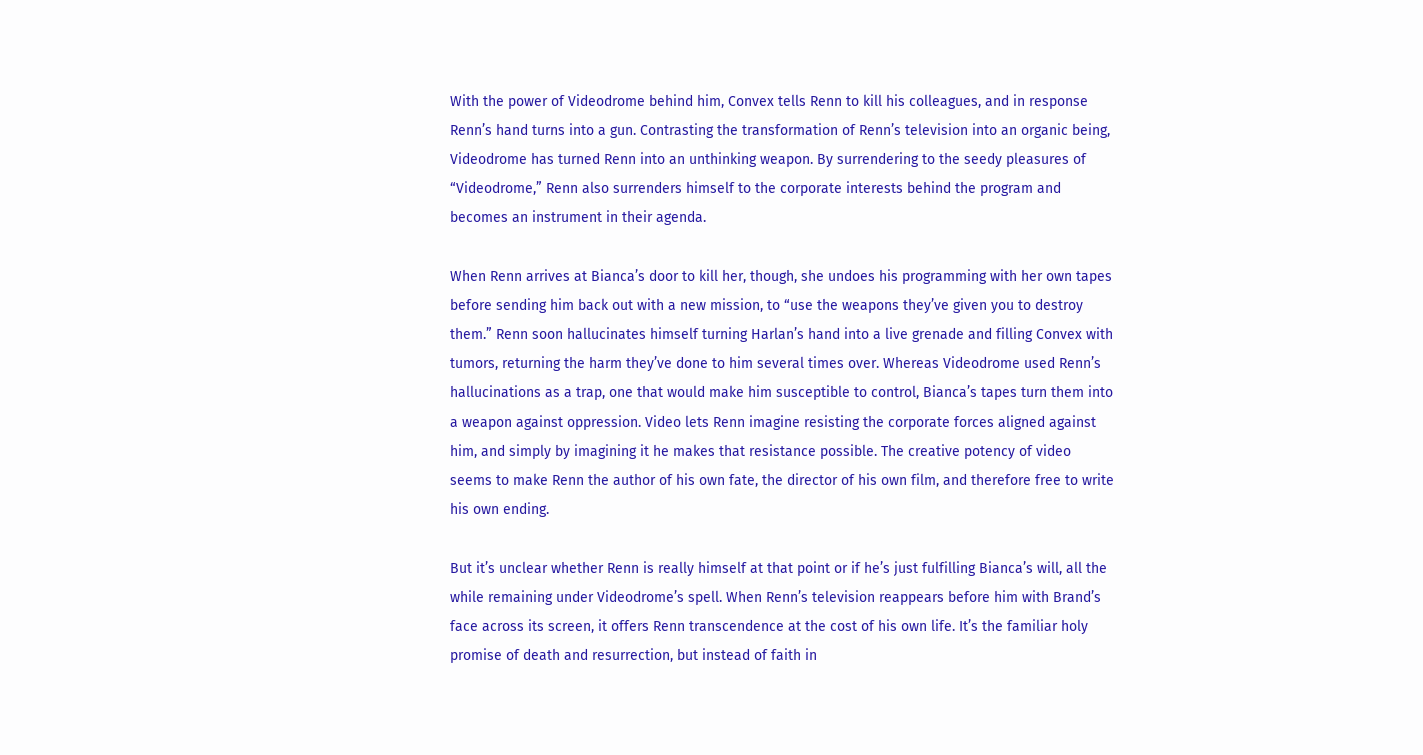With the power of Videodrome behind him, Convex tells Renn to kill his colleagues, and in response Renn’s hand turns into a gun. Contrasting the transformation of Renn’s television into an organic being, Videodrome has turned Renn into an unthinking weapon. By surrendering to the seedy pleasures of “Videodrome,” Renn also surrenders himself to the corporate interests behind the program and becomes an instrument in their agenda.

When Renn arrives at Bianca’s door to kill her, though, she undoes his programming with her own tapes before sending him back out with a new mission, to “use the weapons they’ve given you to destroy them.” Renn soon hallucinates himself turning Harlan’s hand into a live grenade and filling Convex with tumors, returning the harm they’ve done to him several times over. Whereas Videodrome used Renn’s hallucinations as a trap, one that would make him susceptible to control, Bianca’s tapes turn them into a weapon against oppression. Video lets Renn imagine resisting the corporate forces aligned against him, and simply by imagining it he makes that resistance possible. The creative potency of video seems to make Renn the author of his own fate, the director of his own film, and therefore free to write his own ending.

But it’s unclear whether Renn is really himself at that point or if he’s just fulfilling Bianca’s will, all the while remaining under Videodrome’s spell. When Renn’s television reappears before him with Brand’s face across its screen, it offers Renn transcendence at the cost of his own life. It’s the familiar holy promise of death and resurrection, but instead of faith in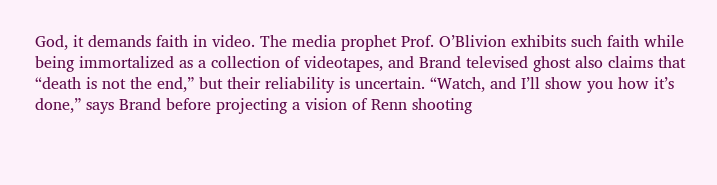God, it demands faith in video. The media prophet Prof. O’Blivion exhibits such faith while being immortalized as a collection of videotapes, and Brand televised ghost also claims that “death is not the end,” but their reliability is uncertain. “Watch, and I’ll show you how it’s done,” says Brand before projecting a vision of Renn shooting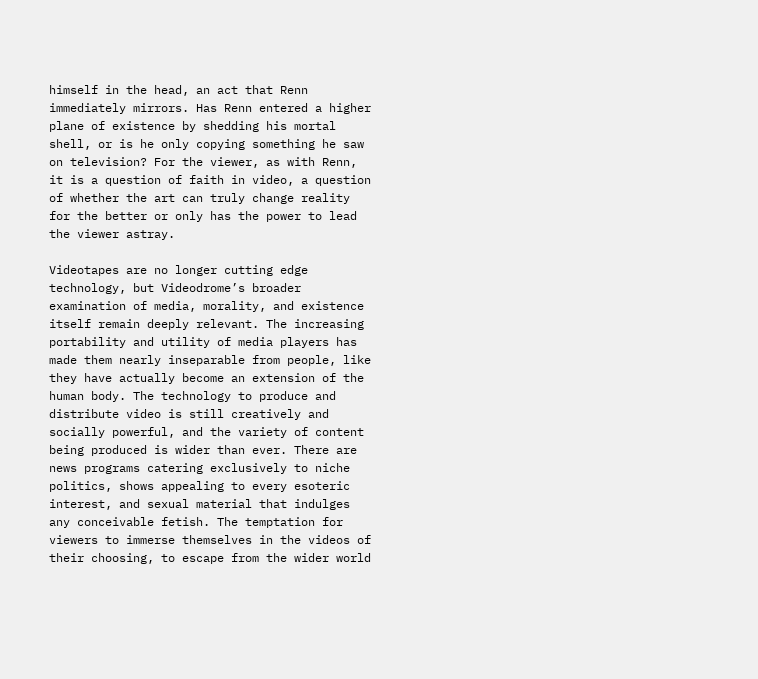himself in the head, an act that Renn immediately mirrors. Has Renn entered a higher plane of existence by shedding his mortal shell, or is he only copying something he saw on television? For the viewer, as with Renn, it is a question of faith in video, a question of whether the art can truly change reality for the better or only has the power to lead the viewer astray.

Videotapes are no longer cutting edge technology, but Videodrome’s broader examination of media, morality, and existence itself remain deeply relevant. The increasing portability and utility of media players has made them nearly inseparable from people, like they have actually become an extension of the human body. The technology to produce and distribute video is still creatively and socially powerful, and the variety of content being produced is wider than ever. There are news programs catering exclusively to niche politics, shows appealing to every esoteric interest, and sexual material that indulges any conceivable fetish. The temptation for viewers to immerse themselves in the videos of their choosing, to escape from the wider world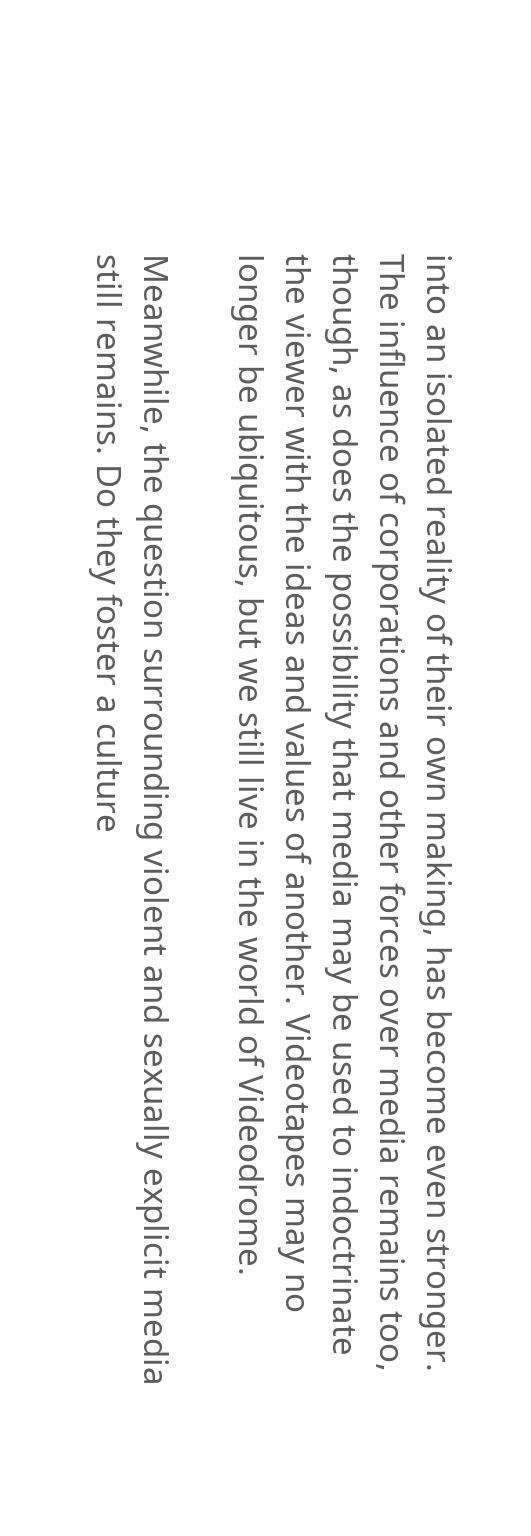into an isolated reality of their own making, has become even stronger. The influence of corporations and other forces over media remains too, though, as does the possibility that media may be used to indoctrinate the viewer with the ideas and values of another. Videotapes may no longer be ubiquitous, but we still live in the world of Videodrome.

Meanwhile, the question surrounding violent and sexually explicit media still remains. Do they foster a culture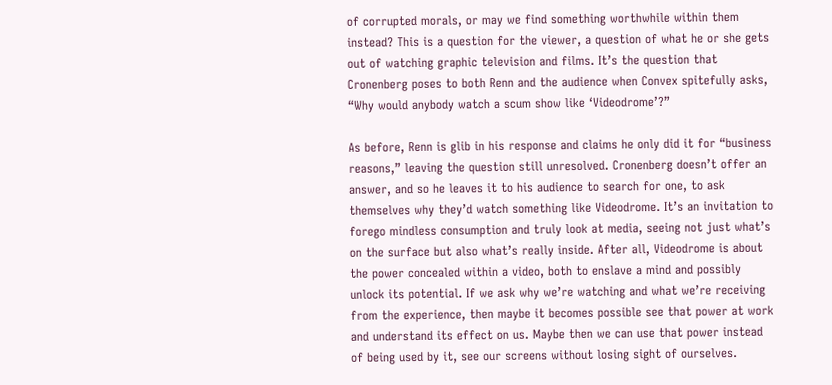of corrupted morals, or may we find something worthwhile within them instead? This is a question for the viewer, a question of what he or she gets out of watching graphic television and films. It’s the question that Cronenberg poses to both Renn and the audience when Convex spitefully asks, “Why would anybody watch a scum show like ‘Videodrome’?”

As before, Renn is glib in his response and claims he only did it for “business reasons,” leaving the question still unresolved. Cronenberg doesn’t offer an answer, and so he leaves it to his audience to search for one, to ask themselves why they’d watch something like Videodrome. It’s an invitation to forego mindless consumption and truly look at media, seeing not just what’s on the surface but also what’s really inside. After all, Videodrome is about the power concealed within a video, both to enslave a mind and possibly unlock its potential. If we ask why we’re watching and what we’re receiving from the experience, then maybe it becomes possible see that power at work and understand its effect on us. Maybe then we can use that power instead of being used by it, see our screens without losing sight of ourselves.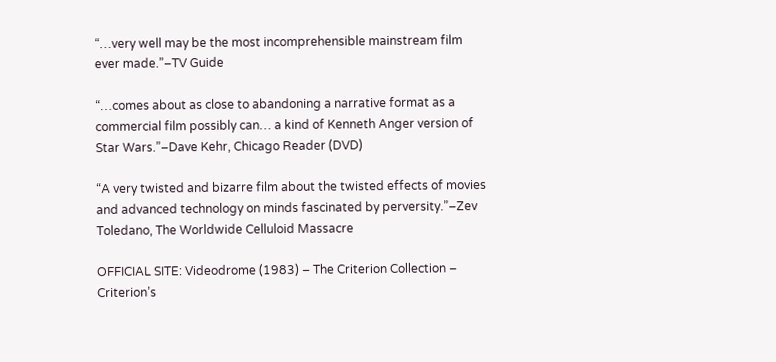“…very well may be the most incomprehensible mainstream film ever made.”–TV Guide

“…comes about as close to abandoning a narrative format as a commercial film possibly can… a kind of Kenneth Anger version of Star Wars.”–Dave Kehr, Chicago Reader (DVD)

“A very twisted and bizarre film about the twisted effects of movies and advanced technology on minds fascinated by perversity.”–Zev Toledano, The Worldwide Celluloid Massacre

OFFICIAL SITE: Videodrome (1983) – The Criterion Collection – Criterion’s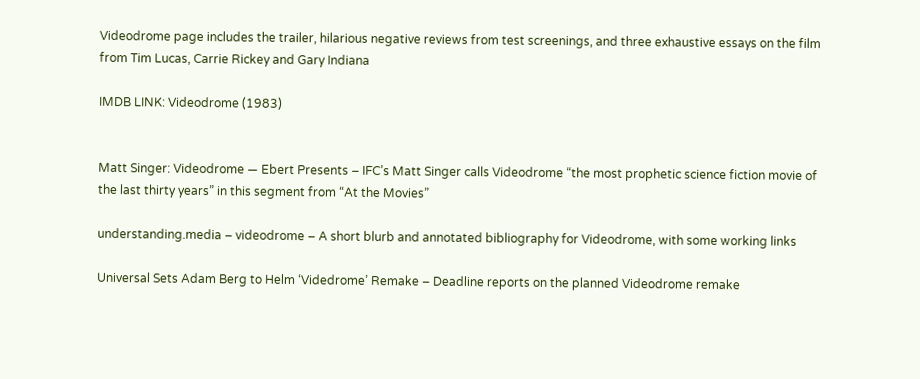Videodrome page includes the trailer, hilarious negative reviews from test screenings, and three exhaustive essays on the film from Tim Lucas, Carrie Rickey and Gary Indiana

IMDB LINK: Videodrome (1983)


Matt Singer: Videodrome — Ebert Presents – IFC’s Matt Singer calls Videodrome “the most prophetic science fiction movie of the last thirty years” in this segment from “At the Movies”

understanding.media – videodrome – A short blurb and annotated bibliography for Videodrome, with some working links

Universal Sets Adam Berg to Helm ‘Videdrome’ Remake – Deadline reports on the planned Videodrome remake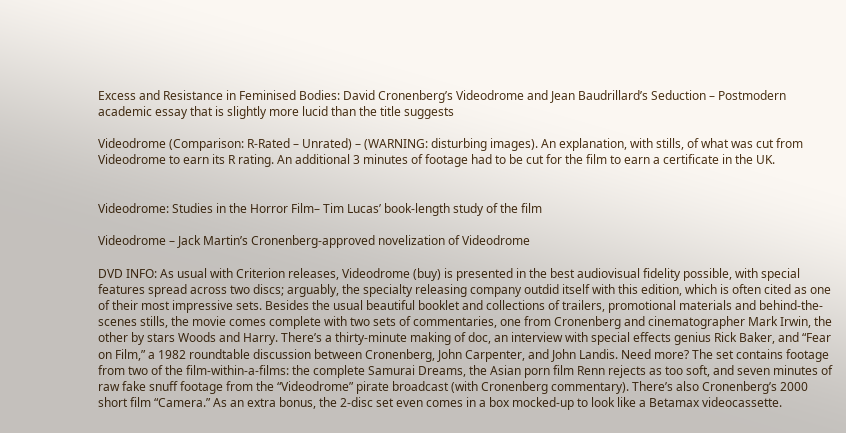Excess and Resistance in Feminised Bodies: David Cronenberg’s Videodrome and Jean Baudrillard’s Seduction – Postmodern academic essay that is slightly more lucid than the title suggests

Videodrome (Comparison: R-Rated – Unrated) – (WARNING: disturbing images). An explanation, with stills, of what was cut from Videodrome to earn its R rating. An additional 3 minutes of footage had to be cut for the film to earn a certificate in the UK.


Videodrome: Studies in the Horror Film– Tim Lucas’ book-length study of the film

Videodrome – Jack Martin’s Cronenberg-approved novelization of Videodrome

DVD INFO: As usual with Criterion releases, Videodrome (buy) is presented in the best audiovisual fidelity possible, with special features spread across two discs; arguably, the specialty releasing company outdid itself with this edition, which is often cited as one of their most impressive sets. Besides the usual beautiful booklet and collections of trailers, promotional materials and behind-the-scenes stills, the movie comes complete with two sets of commentaries, one from Cronenberg and cinematographer Mark Irwin, the other by stars Woods and Harry. There’s a thirty-minute making of doc, an interview with special effects genius Rick Baker, and “Fear on Film,” a 1982 roundtable discussion between Cronenberg, John Carpenter, and John Landis. Need more? The set contains footage from two of the film-within-a-films: the complete Samurai Dreams, the Asian porn film Renn rejects as too soft, and seven minutes of raw fake snuff footage from the “Videodrome” pirate broadcast (with Cronenberg commentary). There’s also Cronenberg’s 2000 short film “Camera.” As an extra bonus, the 2-disc set even comes in a box mocked-up to look like a Betamax videocassette.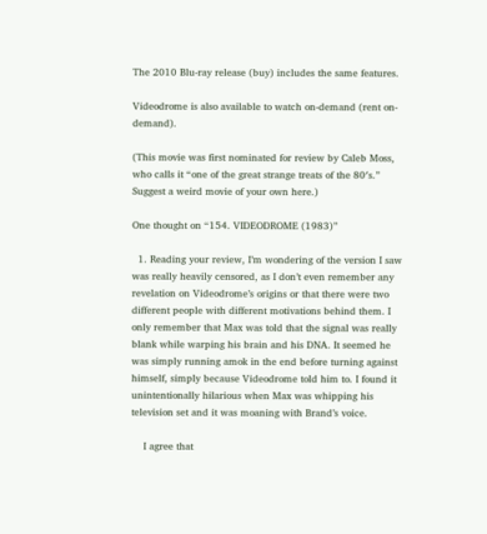The 2010 Blu-ray release (buy) includes the same features.

Videodrome is also available to watch on-demand (rent on-demand).

(This movie was first nominated for review by Caleb Moss, who calls it “one of the great strange treats of the 80′s.” Suggest a weird movie of your own here.)

One thought on “154. VIDEODROME (1983)”

  1. Reading your review, I’m wondering of the version I saw was really heavily censored, as I don’t even remember any revelation on Videodrome’s origins or that there were two different people with different motivations behind them. I only remember that Max was told that the signal was really blank while warping his brain and his DNA. It seemed he was simply running amok in the end before turning against himself, simply because Videodrome told him to. I found it unintentionally hilarious when Max was whipping his television set and it was moaning with Brand’s voice.

    I agree that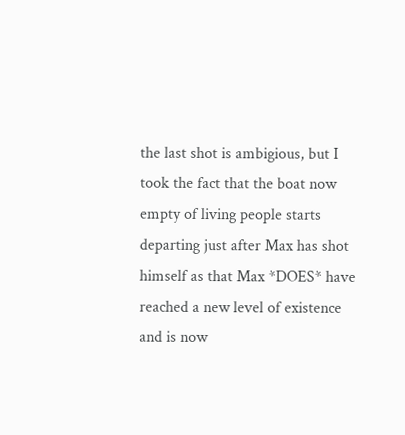the last shot is ambigious, but I took the fact that the boat now empty of living people starts departing just after Max has shot himself as that Max *DOES* have reached a new level of existence and is now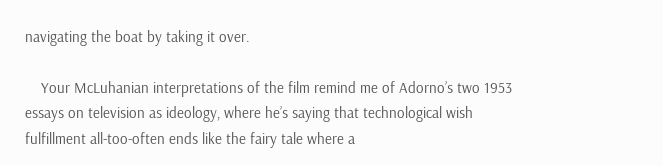navigating the boat by taking it over.

    Your McLuhanian interpretations of the film remind me of Adorno’s two 1953 essays on television as ideology, where he’s saying that technological wish fulfillment all-too-often ends like the fairy tale where a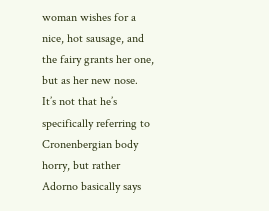woman wishes for a nice, hot sausage, and the fairy grants her one, but as her new nose. It’s not that he’s specifically referring to Cronenbergian body horry, but rather Adorno basically says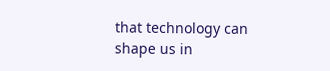that technology can shape us in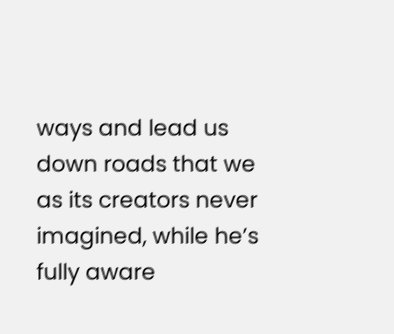ways and lead us down roads that we as its creators never imagined, while he’s fully aware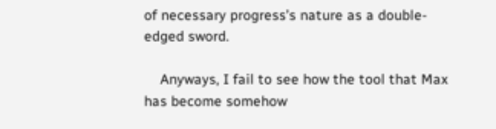of necessary progress’s nature as a double-edged sword.

    Anyways, I fail to see how the tool that Max has become somehow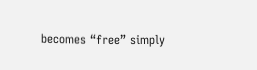becomes “free” simply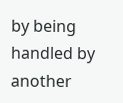by being handled by another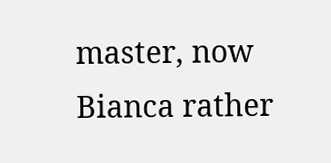master, now Bianca rather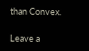than Convex.

Leave a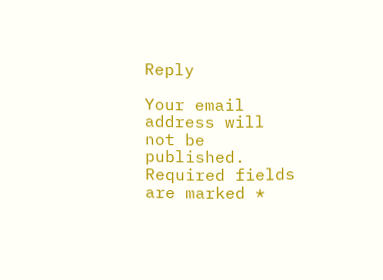Reply

Your email address will not be published. Required fields are marked *